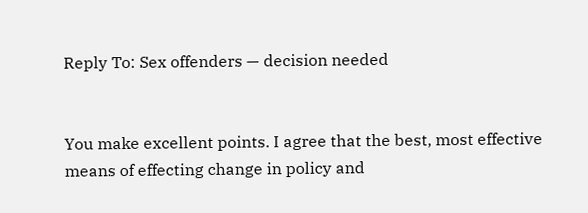Reply To: Sex offenders — decision needed


You make excellent points. I agree that the best, most effective means of effecting change in policy and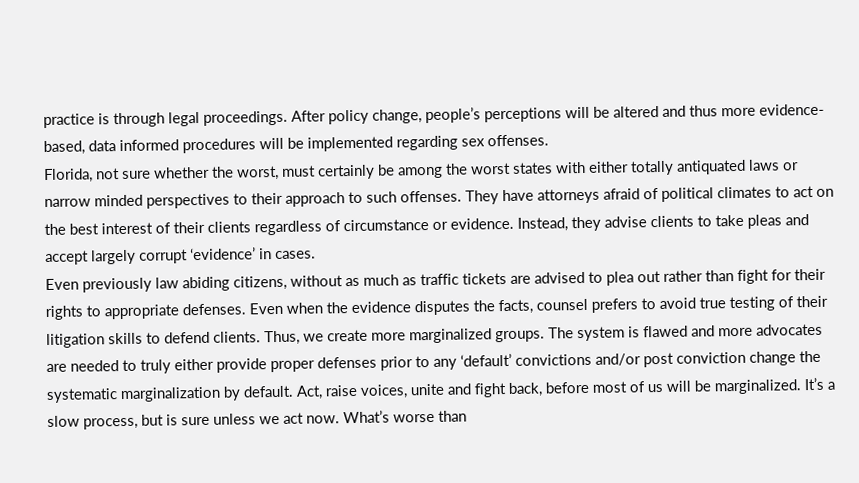practice is through legal proceedings. After policy change, people’s perceptions will be altered and thus more evidence-based, data informed procedures will be implemented regarding sex offenses.
Florida, not sure whether the worst, must certainly be among the worst states with either totally antiquated laws or narrow minded perspectives to their approach to such offenses. They have attorneys afraid of political climates to act on the best interest of their clients regardless of circumstance or evidence. Instead, they advise clients to take pleas and accept largely corrupt ‘evidence’ in cases.
Even previously law abiding citizens, without as much as traffic tickets are advised to plea out rather than fight for their rights to appropriate defenses. Even when the evidence disputes the facts, counsel prefers to avoid true testing of their litigation skills to defend clients. Thus, we create more marginalized groups. The system is flawed and more advocates are needed to truly either provide proper defenses prior to any ‘default’ convictions and/or post conviction change the systematic marginalization by default. Act, raise voices, unite and fight back, before most of us will be marginalized. It’s a slow process, but is sure unless we act now. What’s worse than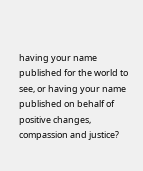having your name published for the world to see, or having your name published on behalf of positive changes, compassion and justice?